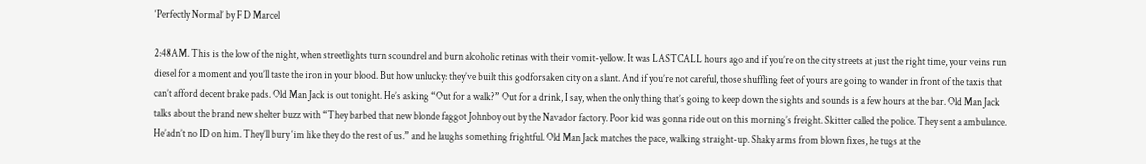‘Perfectly Normal’ by F D Marcel

2:48AM. This is the low of the night, when streetlights turn scoundrel and burn alcoholic retinas with their vomit-yellow. It was LASTCALL hours ago and if you’re on the city streets at just the right time, your veins run diesel for a moment and you’ll taste the iron in your blood. But how unlucky: they’ve built this godforsaken city on a slant. And if you’re not careful, those shuffling feet of yours are going to wander in front of the taxis that can’t afford decent brake pads. Old Man Jack is out tonight. He’s asking “Out for a walk?” Out for a drink, I say, when the only thing that’s going to keep down the sights and sounds is a few hours at the bar. Old Man Jack talks about the brand new shelter buzz with “They barbed that new blonde faggot Johnboy out by the Navador factory. Poor kid was gonna ride out on this morning’s freight. Skitter called the police. They sent a ambulance. He’adn’t no ID on him. They’ll bury ‘im like they do the rest of us.” and he laughs something frightful. Old Man Jack matches the pace, walking straight-up. Shaky arms from blown fixes, he tugs at the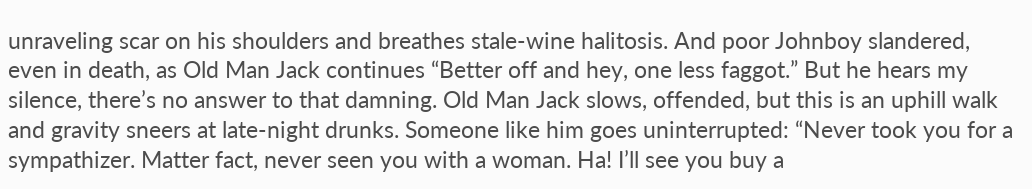unraveling scar on his shoulders and breathes stale-wine halitosis. And poor Johnboy slandered, even in death, as Old Man Jack continues “Better off and hey, one less faggot.” But he hears my silence, there’s no answer to that damning. Old Man Jack slows, offended, but this is an uphill walk and gravity sneers at late-night drunks. Someone like him goes uninterrupted: “Never took you for a sympathizer. Matter fact, never seen you with a woman. Ha! I’ll see you buy a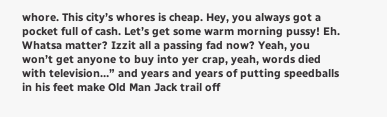whore. This city’s whores is cheap. Hey, you always got a pocket full of cash. Let’s get some warm morning pussy! Eh. Whatsa matter? Izzit all a passing fad now? Yeah, you won’t get anyone to buy into yer crap, yeah, words died with television…” and years and years of putting speedballs in his feet make Old Man Jack trail off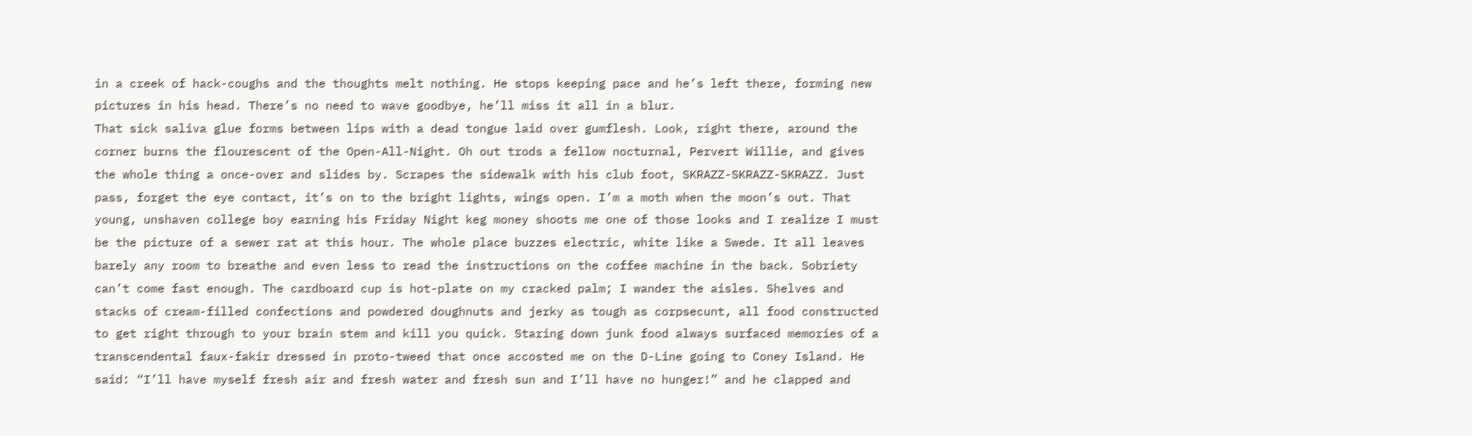in a creek of hack-coughs and the thoughts melt nothing. He stops keeping pace and he’s left there, forming new pictures in his head. There’s no need to wave goodbye, he’ll miss it all in a blur.
That sick saliva glue forms between lips with a dead tongue laid over gumflesh. Look, right there, around the corner burns the flourescent of the Open-All-Night. Oh out trods a fellow nocturnal, Pervert Willie, and gives the whole thing a once-over and slides by. Scrapes the sidewalk with his club foot, SKRAZZ-SKRAZZ-SKRAZZ. Just pass, forget the eye contact, it’s on to the bright lights, wings open. I’m a moth when the moon’s out. That young, unshaven college boy earning his Friday Night keg money shoots me one of those looks and I realize I must be the picture of a sewer rat at this hour. The whole place buzzes electric, white like a Swede. It all leaves barely any room to breathe and even less to read the instructions on the coffee machine in the back. Sobriety can’t come fast enough. The cardboard cup is hot-plate on my cracked palm; I wander the aisles. Shelves and stacks of cream-filled confections and powdered doughnuts and jerky as tough as corpsecunt, all food constructed to get right through to your brain stem and kill you quick. Staring down junk food always surfaced memories of a transcendental faux-fakir dressed in proto-tweed that once accosted me on the D-Line going to Coney Island. He said: “I’ll have myself fresh air and fresh water and fresh sun and I’ll have no hunger!” and he clapped and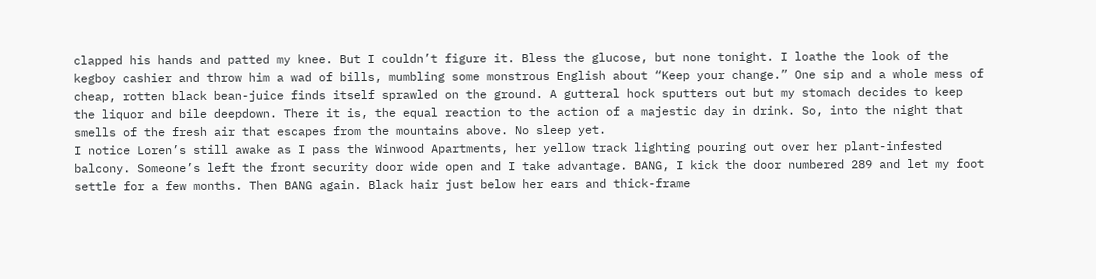clapped his hands and patted my knee. But I couldn’t figure it. Bless the glucose, but none tonight. I loathe the look of the kegboy cashier and throw him a wad of bills, mumbling some monstrous English about “Keep your change.” One sip and a whole mess of cheap, rotten black bean-juice finds itself sprawled on the ground. A gutteral hock sputters out but my stomach decides to keep the liquor and bile deepdown. There it is, the equal reaction to the action of a majestic day in drink. So, into the night that smells of the fresh air that escapes from the mountains above. No sleep yet.
I notice Loren’s still awake as I pass the Winwood Apartments, her yellow track lighting pouring out over her plant-infested balcony. Someone’s left the front security door wide open and I take advantage. BANG, I kick the door numbered 289 and let my foot settle for a few months. Then BANG again. Black hair just below her ears and thick-frame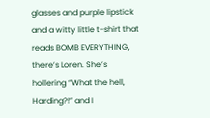glasses and purple lipstick and a witty little t-shirt that reads BOMB EVERYTHING, there’s Loren. She’s hollering “What the hell, Harding?!” and I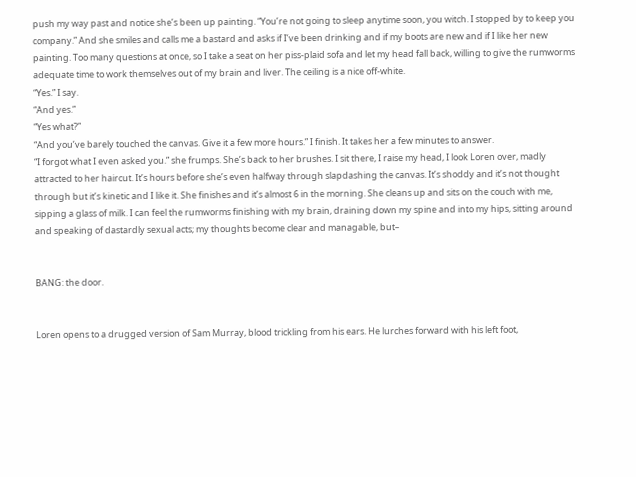push my way past and notice she’s been up painting. “You’re not going to sleep anytime soon, you witch. I stopped by to keep you company.” And she smiles and calls me a bastard and asks if I’ve been drinking and if my boots are new and if I like her new painting. Too many questions at once, so I take a seat on her piss-plaid sofa and let my head fall back, willing to give the rumworms adequate time to work themselves out of my brain and liver. The ceiling is a nice off-white.
“Yes.” I say.
“And yes.”
“Yes what?”
“And you’ve barely touched the canvas. Give it a few more hours.” I finish. It takes her a few minutes to answer.
“I forgot what I even asked you.” she frumps. She’s back to her brushes. I sit there, I raise my head, I look Loren over, madly attracted to her haircut. It’s hours before she’s even halfway through slapdashing the canvas. It’s shoddy and it’s not thought through but it’s kinetic and I like it. She finishes and it’s almost 6 in the morning. She cleans up and sits on the couch with me, sipping a glass of milk. I can feel the rumworms finishing with my brain, draining down my spine and into my hips, sitting around and speaking of dastardly sexual acts; my thoughts become clear and managable, but–


BANG: the door.


Loren opens to a drugged version of Sam Murray, blood trickling from his ears. He lurches forward with his left foot,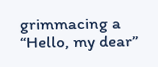grimmacing a “Hello, my dear”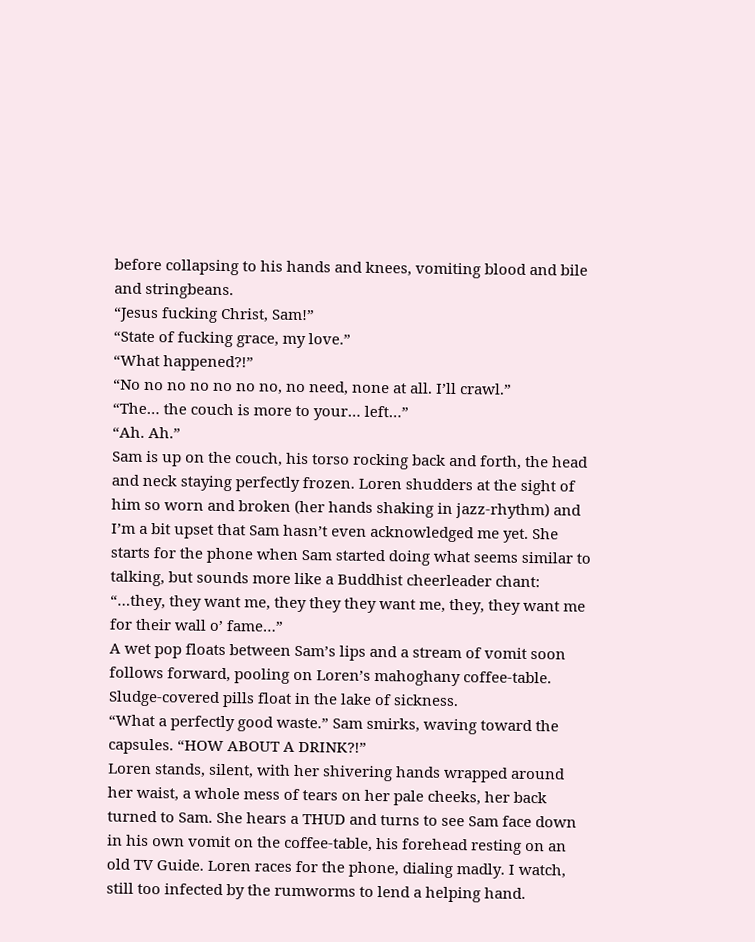before collapsing to his hands and knees, vomiting blood and bile and stringbeans.
“Jesus fucking Christ, Sam!”
“State of fucking grace, my love.”
“What happened?!”
“No no no no no no no, no need, none at all. I’ll crawl.”
“The… the couch is more to your… left…”
“Ah. Ah.”
Sam is up on the couch, his torso rocking back and forth, the head and neck staying perfectly frozen. Loren shudders at the sight of him so worn and broken (her hands shaking in jazz-rhythm) and I’m a bit upset that Sam hasn’t even acknowledged me yet. She starts for the phone when Sam started doing what seems similar to talking, but sounds more like a Buddhist cheerleader chant:
“…they, they want me, they they they want me, they, they want me for their wall o’ fame…”
A wet pop floats between Sam’s lips and a stream of vomit soon follows forward, pooling on Loren’s mahoghany coffee-table. Sludge-covered pills float in the lake of sickness.
“What a perfectly good waste.” Sam smirks, waving toward the capsules. “HOW ABOUT A DRINK?!”
Loren stands, silent, with her shivering hands wrapped around her waist, a whole mess of tears on her pale cheeks, her back turned to Sam. She hears a THUD and turns to see Sam face down in his own vomit on the coffee-table, his forehead resting on an old TV Guide. Loren races for the phone, dialing madly. I watch, still too infected by the rumworms to lend a helping hand.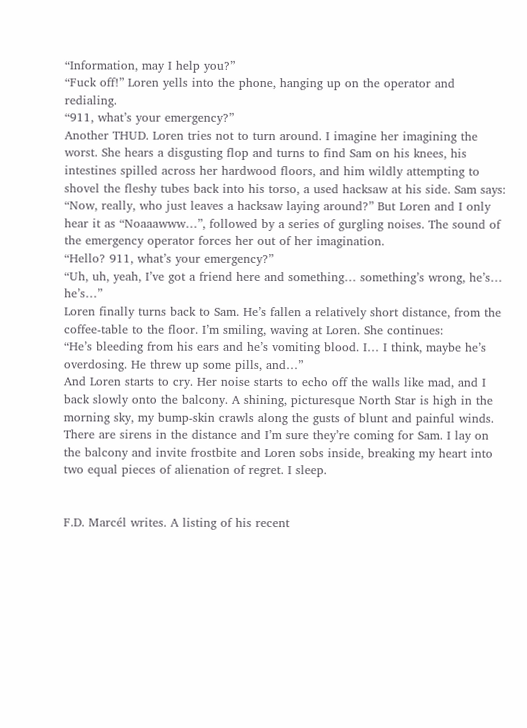“Information, may I help you?”
“Fuck off!” Loren yells into the phone, hanging up on the operator and redialing.
“911, what’s your emergency?”
Another THUD. Loren tries not to turn around. I imagine her imagining the worst. She hears a disgusting flop and turns to find Sam on his knees, his intestines spilled across her hardwood floors, and him wildly attempting to shovel the fleshy tubes back into his torso, a used hacksaw at his side. Sam says: “Now, really, who just leaves a hacksaw laying around?” But Loren and I only hear it as “Noaaawww…”, followed by a series of gurgling noises. The sound of the emergency operator forces her out of her imagination.
“Hello? 911, what’s your emergency?”
“Uh, uh, yeah, I’ve got a friend here and something… something’s wrong, he’s… he’s…”
Loren finally turns back to Sam. He’s fallen a relatively short distance, from the coffee-table to the floor. I’m smiling, waving at Loren. She continues:
“He’s bleeding from his ears and he’s vomiting blood. I… I think, maybe he’s overdosing. He threw up some pills, and…”
And Loren starts to cry. Her noise starts to echo off the walls like mad, and I back slowly onto the balcony. A shining, picturesque North Star is high in the morning sky, my bump-skin crawls along the gusts of blunt and painful winds. There are sirens in the distance and I’m sure they’re coming for Sam. I lay on the balcony and invite frostbite and Loren sobs inside, breaking my heart into two equal pieces of alienation of regret. I sleep.


F.D. Marcél writes. A listing of his recent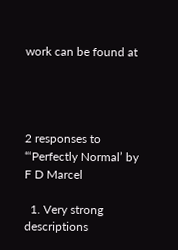work can be found at




2 responses to “‘Perfectly Normal’ by F D Marcel

  1. Very strong descriptions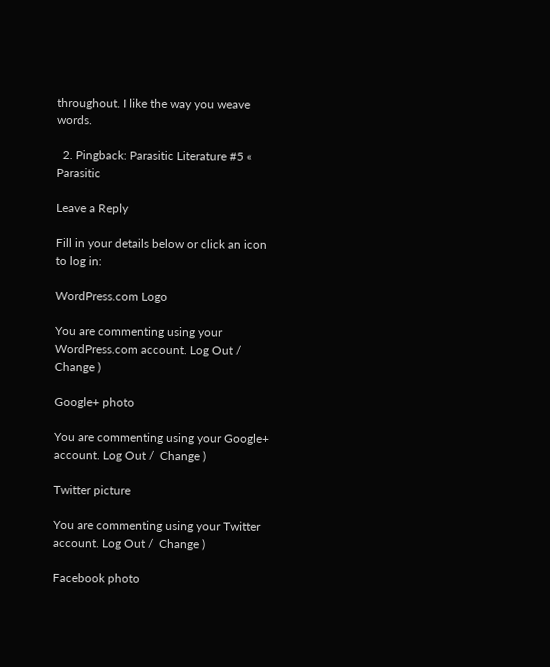throughout. I like the way you weave words.

  2. Pingback: Parasitic Literature #5 « Parasitic

Leave a Reply

Fill in your details below or click an icon to log in:

WordPress.com Logo

You are commenting using your WordPress.com account. Log Out /  Change )

Google+ photo

You are commenting using your Google+ account. Log Out /  Change )

Twitter picture

You are commenting using your Twitter account. Log Out /  Change )

Facebook photo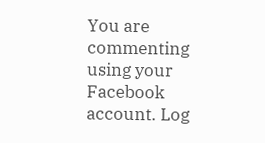You are commenting using your Facebook account. Log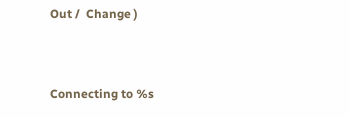Out /  Change )


Connecting to %s